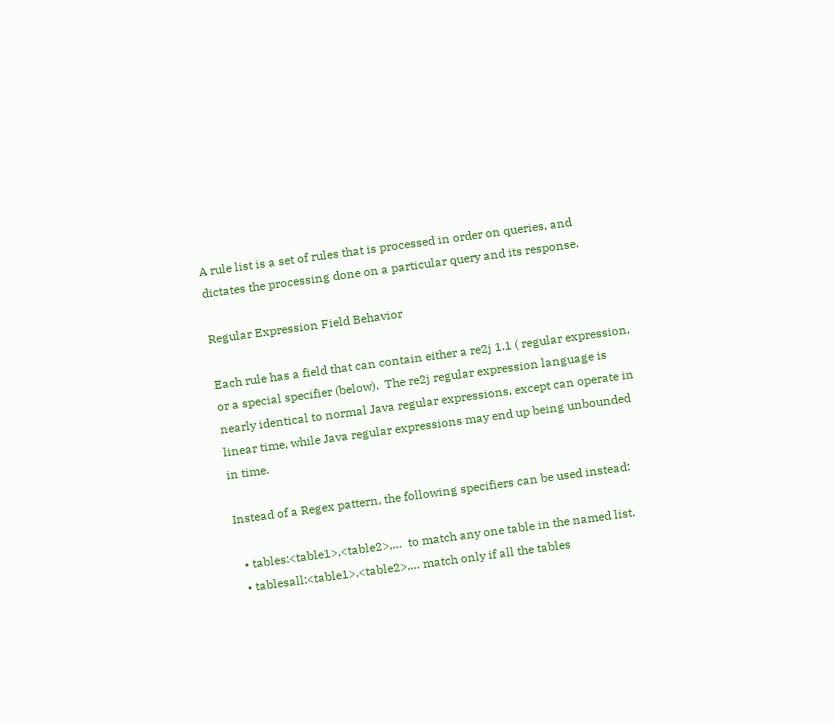A rule list is a set of rules that is processed in order on queries, and dictates the processing done on a particular query and its response.

Regular Expression Field Behavior

Each rule has a field that can contain either a re2j 1.1 ( regular expression, or a special specifier (below).  The re2j regular expression language is nearly identical to normal Java regular expressions, except can operate in linear time, while Java regular expressions may end up being unbounded in time.

Instead of a Regex pattern, the following specifiers can be used instead:

  • tables:<table1>,<table2>,…  to match any one table in the named list.
  • tablesall:<table1>,<table2>,… match only if all the tables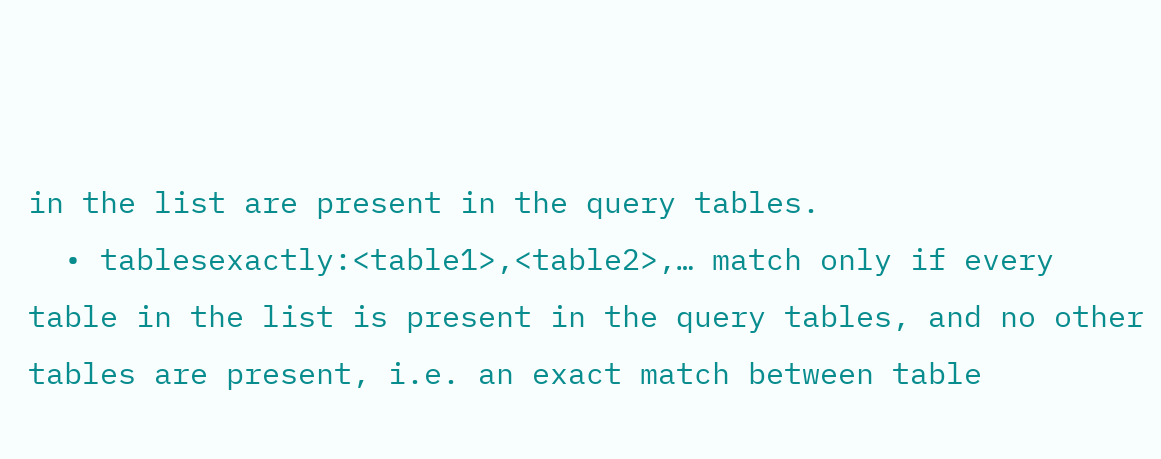in the list are present in the query tables.
  • tablesexactly:<table1>,<table2>,… match only if every table in the list is present in the query tables, and no other tables are present, i.e. an exact match between table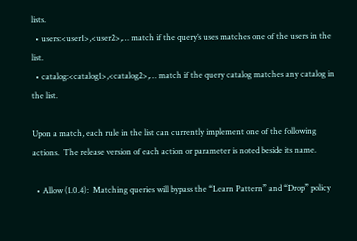lists.
  • users:<user1>,<user2>,… match if the query’s uses matches one of the users in the list.
  • catalog:<catalog1>,<catalog2>,… match if the query catalog matches any catalog in the list.

Upon a match, each rule in the list can currently implement one of the following actions.  The release version of each action or parameter is noted beside its name.

  • Allow (1.0.4):  Matching queries will bypass the “Learn Pattern” and “Drop” policy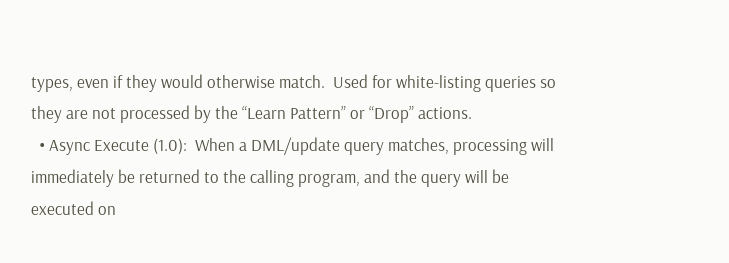types, even if they would otherwise match.  Used for white-listing queries so they are not processed by the “Learn Pattern” or “Drop” actions.
  • Async Execute (1.0):  When a DML/update query matches, processing will immediately be returned to the calling program, and the query will be executed on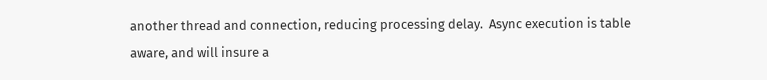another thread and connection, reducing processing delay.  Async execution is table aware, and will insure a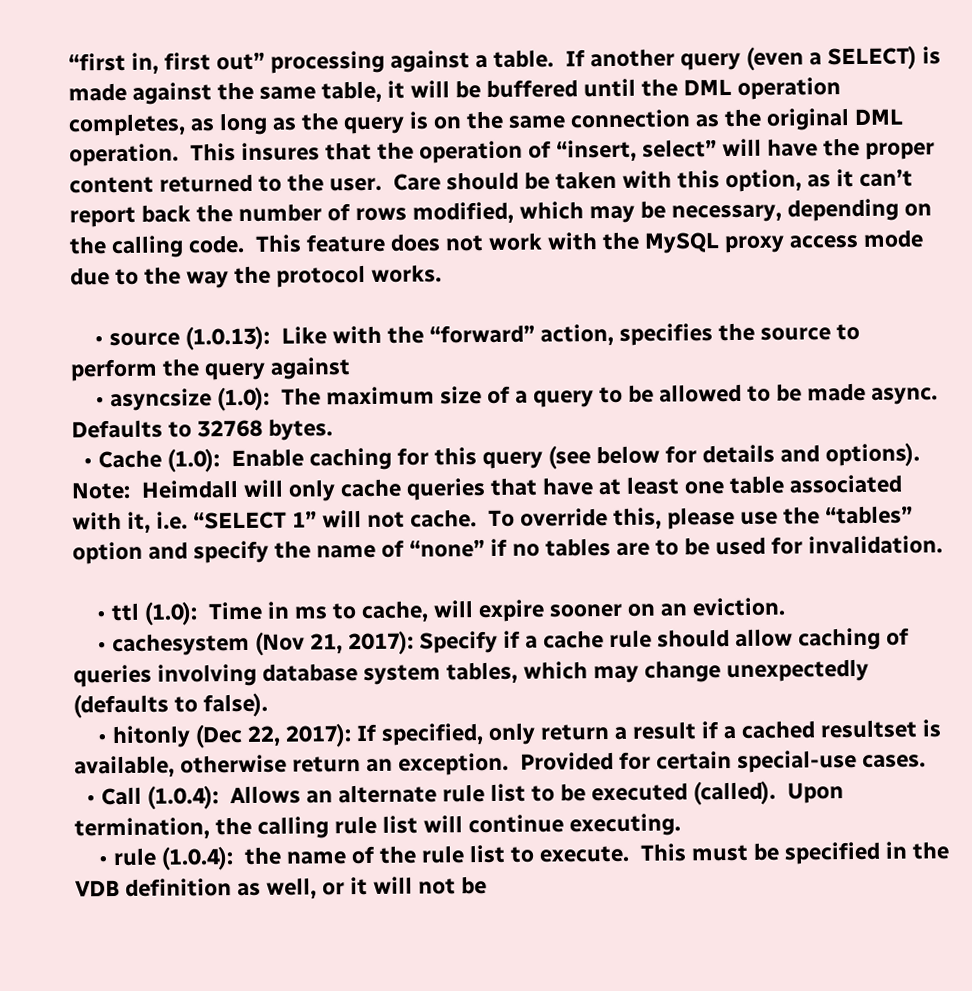“first in, first out” processing against a table.  If another query (even a SELECT) is made against the same table, it will be buffered until the DML operation completes, as long as the query is on the same connection as the original DML operation.  This insures that the operation of “insert, select” will have the proper content returned to the user.  Care should be taken with this option, as it can’t report back the number of rows modified, which may be necessary, depending on the calling code.  This feature does not work with the MySQL proxy access mode due to the way the protocol works.

    • source (1.0.13):  Like with the “forward” action, specifies the source to perform the query against
    • asyncsize (1.0):  The maximum size of a query to be allowed to be made async.  Defaults to 32768 bytes.
  • Cache (1.0):  Enable caching for this query (see below for details and options).  Note:  Heimdall will only cache queries that have at least one table associated with it, i.e. “SELECT 1” will not cache.  To override this, please use the “tables” option and specify the name of “none” if no tables are to be used for invalidation.

    • ttl (1.0):  Time in ms to cache, will expire sooner on an eviction.
    • cachesystem (Nov 21, 2017): Specify if a cache rule should allow caching of queries involving database system tables, which may change unexpectedly (defaults to false).
    • hitonly (Dec 22, 2017): If specified, only return a result if a cached resultset is available, otherwise return an exception.  Provided for certain special-use cases.
  • Call (1.0.4):  Allows an alternate rule list to be executed (called).  Upon termination, the calling rule list will continue executing.
    • rule (1.0.4):  the name of the rule list to execute.  This must be specified in the VDB definition as well, or it will not be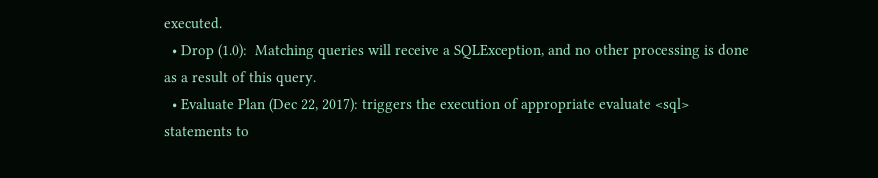executed.
  • Drop (1.0):  Matching queries will receive a SQLException, and no other processing is done as a result of this query.
  • Evaluate Plan (Dec 22, 2017): triggers the execution of appropriate evaluate <sql> statements to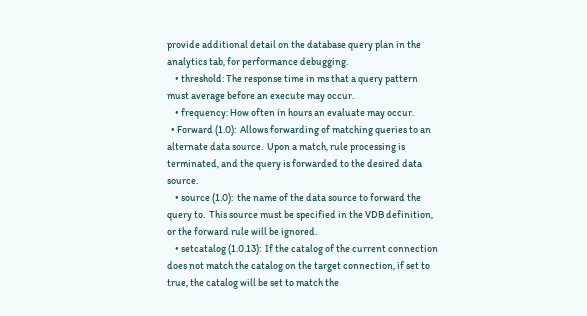provide additional detail on the database query plan in the analytics tab, for performance debugging.
    • threshold: The response time in ms that a query pattern must average before an execute may occur.
    • frequency: How often in hours an evaluate may occur.
  • Forward (1.0):  Allows forwarding of matching queries to an alternate data source.  Upon a match, rule processing is terminated, and the query is forwarded to the desired data source.
    • source (1.0):  the name of the data source to forward the query to.  This source must be specified in the VDB definition, or the forward rule will be ignored.
    • setcatalog (1.0.13):  If the catalog of the current connection does not match the catalog on the target connection, if set to true, the catalog will be set to match the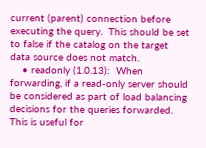current (parent) connection before executing the query.  This should be set to false if the catalog on the target data source does not match.
    • readonly (1.0.13):  When forwarding, if a read-only server should be considered as part of load balancing decisions for the queries forwarded.  This is useful for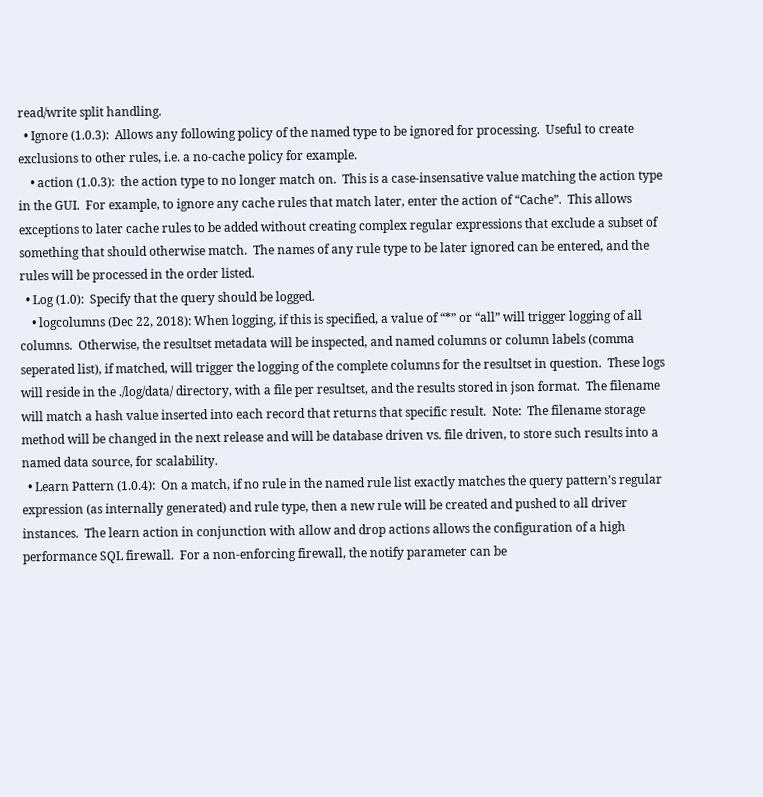read/write split handling.
  • Ignore (1.0.3):  Allows any following policy of the named type to be ignored for processing.  Useful to create exclusions to other rules, i.e. a no-cache policy for example.
    • action (1.0.3):  the action type to no longer match on.  This is a case-insensative value matching the action type in the GUI.  For example, to ignore any cache rules that match later, enter the action of “Cache”.  This allows exceptions to later cache rules to be added without creating complex regular expressions that exclude a subset of something that should otherwise match.  The names of any rule type to be later ignored can be entered, and the rules will be processed in the order listed.
  • Log (1.0):  Specify that the query should be logged.
    • logcolumns (Dec 22, 2018): When logging, if this is specified, a value of “*” or “all” will trigger logging of all columns.  Otherwise, the resultset metadata will be inspected, and named columns or column labels (comma seperated list), if matched, will trigger the logging of the complete columns for the resultset in question.  These logs will reside in the ./log/data/ directory, with a file per resultset, and the results stored in json format.  The filename will match a hash value inserted into each record that returns that specific result.  Note:  The filename storage method will be changed in the next release and will be database driven vs. file driven, to store such results into a named data source, for scalability.
  • Learn Pattern (1.0.4):  On a match, if no rule in the named rule list exactly matches the query pattern’s regular expression (as internally generated) and rule type, then a new rule will be created and pushed to all driver instances.  The learn action in conjunction with allow and drop actions allows the configuration of a high performance SQL firewall.  For a non-enforcing firewall, the notify parameter can be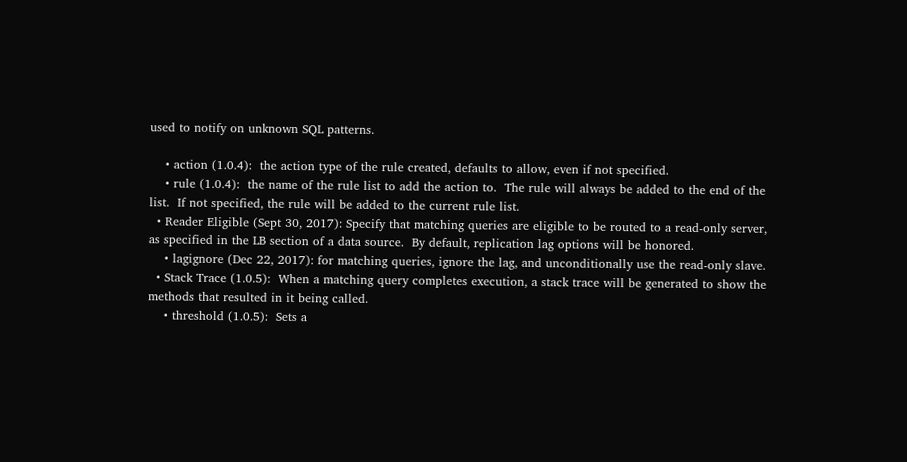used to notify on unknown SQL patterns.

    • action (1.0.4):  the action type of the rule created, defaults to allow, even if not specified.
    • rule (1.0.4):  the name of the rule list to add the action to.  The rule will always be added to the end of the list.  If not specified, the rule will be added to the current rule list.
  • Reader Eligible (Sept 30, 2017): Specify that matching queries are eligible to be routed to a read-only server, as specified in the LB section of a data source.  By default, replication lag options will be honored.
    • lagignore (Dec 22, 2017): for matching queries, ignore the lag, and unconditionally use the read-only slave.
  • Stack Trace (1.0.5):  When a matching query completes execution, a stack trace will be generated to show the methods that resulted in it being called.
    • threshold (1.0.5):  Sets a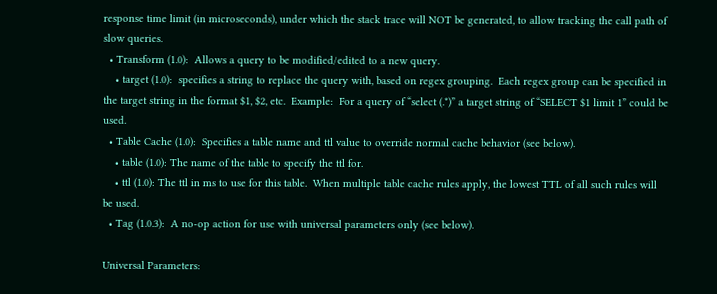response time limit (in microseconds), under which the stack trace will NOT be generated, to allow tracking the call path of slow queries.
  • Transform (1.0):  Allows a query to be modified/edited to a new query.
    • target (1.0):  specifies a string to replace the query with, based on regex grouping.  Each regex group can be specified in the target string in the format $1, $2, etc.  Example:  For a query of “select (.*)” a target string of “SELECT $1 limit 1” could be used.
  • Table Cache (1.0):  Specifies a table name and ttl value to override normal cache behavior (see below).
    • table (1.0): The name of the table to specify the ttl for.
    • ttl (1.0): The ttl in ms to use for this table.  When multiple table cache rules apply, the lowest TTL of all such rules will be used.
  • Tag (1.0.3):  A no-op action for use with universal parameters only (see below).

Universal Parameters: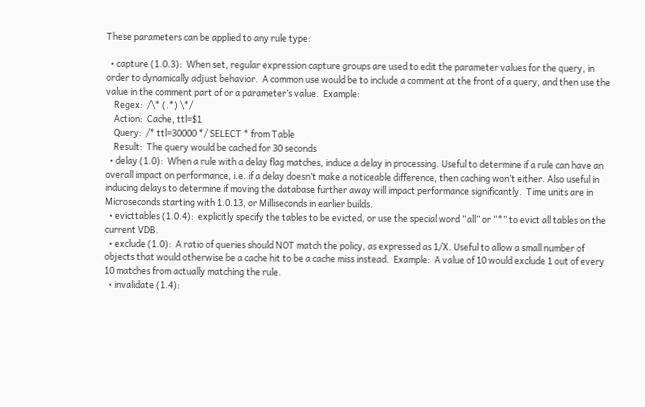These parameters can be applied to any rule type:

  • capture (1.0.3):  When set, regular expression capture groups are used to edit the parameter values for the query, in order to dynamically adjust behavior.  A common use would be to include a comment at the front of a query, and then use the value in the comment part of or a parameter’s value.  Example:
    Regex:  /\* (.*) \*/
    Action:  Cache, ttl=$1
    Query:  /* ttl=30000 */ SELECT * from Table
    Result:  The query would be cached for 30 seconds
  • delay (1.0):  When a rule with a delay flag matches, induce a delay in processing. Useful to determine if a rule can have an overall impact on performance, i.e. if a delay doesn’t make a noticeable difference, then caching won’t either. Also useful in inducing delays to determine if moving the database further away will impact performance significantly.  Time units are in Microseconds starting with 1.0.13, or Milliseconds in earlier builds.
  • evicttables (1.0.4):  explicitly specify the tables to be evicted, or use the special word “all” or “*” to evict all tables on the current VDB.
  • exclude (1.0):  A ratio of queries should NOT match the policy, as expressed as 1/X. Useful to allow a small number of objects that would otherwise be a cache hit to be a cache miss instead.  Example:  A value of 10 would exclude 1 out of every 10 matches from actually matching the rule.
  • invalidate (1.4):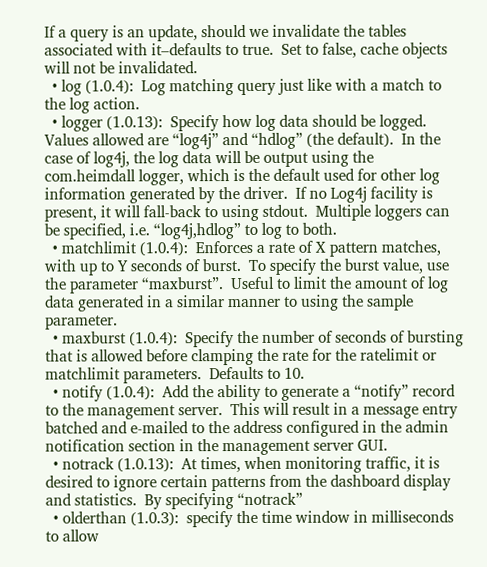If a query is an update, should we invalidate the tables associated with it–defaults to true.  Set to false, cache objects will not be invalidated.
  • log (1.0.4):  Log matching query just like with a match to the log action.
  • logger (1.0.13):  Specify how log data should be logged.  Values allowed are “log4j” and “hdlog” (the default).  In the case of log4j, the log data will be output using the com.heimdall logger, which is the default used for other log information generated by the driver.  If no Log4j facility is present, it will fall-back to using stdout.  Multiple loggers can be specified, i.e. “log4j,hdlog” to log to both.
  • matchlimit (1.0.4):  Enforces a rate of X pattern matches, with up to Y seconds of burst.  To specify the burst value, use the parameter “maxburst”.  Useful to limit the amount of log data generated in a similar manner to using the sample parameter.
  • maxburst (1.0.4):  Specify the number of seconds of bursting that is allowed before clamping the rate for the ratelimit or matchlimit parameters.  Defaults to 10.
  • notify (1.0.4):  Add the ability to generate a “notify” record to the management server.  This will result in a message entry batched and e-mailed to the address configured in the admin notification section in the management server GUI.
  • notrack (1.0.13):  At times, when monitoring traffic, it is desired to ignore certain patterns from the dashboard display and statistics.  By specifying “notrack”
  • olderthan (1.0.3):  specify the time window in milliseconds to allow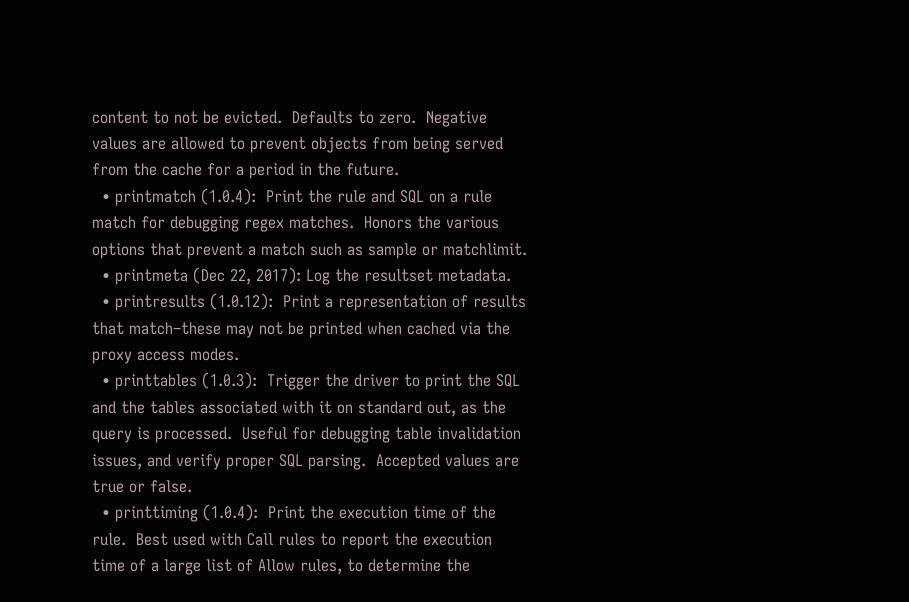content to not be evicted.  Defaults to zero.  Negative values are allowed to prevent objects from being served from the cache for a period in the future.
  • printmatch (1.0.4):  Print the rule and SQL on a rule match for debugging regex matches.  Honors the various options that prevent a match such as sample or matchlimit.
  • printmeta (Dec 22, 2017): Log the resultset metadata.
  • printresults (1.0.12):  Print a representation of results that match–these may not be printed when cached via the proxy access modes.
  • printtables (1.0.3):  Trigger the driver to print the SQL and the tables associated with it on standard out, as the query is processed.  Useful for debugging table invalidation issues, and verify proper SQL parsing.  Accepted values are true or false.
  • printtiming (1.0.4):  Print the execution time of the rule.  Best used with Call rules to report the execution time of a large list of Allow rules, to determine the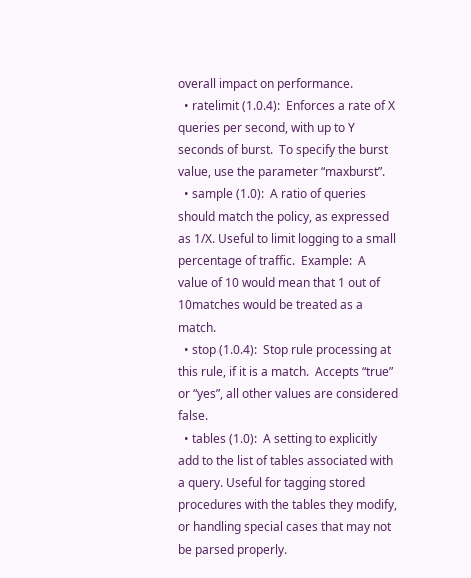overall impact on performance.
  • ratelimit (1.0.4):  Enforces a rate of X queries per second, with up to Y seconds of burst.  To specify the burst value, use the parameter “maxburst”.
  • sample (1.0):  A ratio of queries should match the policy, as expressed as 1/X. Useful to limit logging to a small percentage of traffic.  Example:  A value of 10 would mean that 1 out of 10matches would be treated as a match.
  • stop (1.0.4):  Stop rule processing at this rule, if it is a match.  Accepts “true” or “yes”, all other values are considered false.
  • tables (1.0):  A setting to explicitly add to the list of tables associated with a query. Useful for tagging stored procedures with the tables they modify, or handling special cases that may not be parsed properly.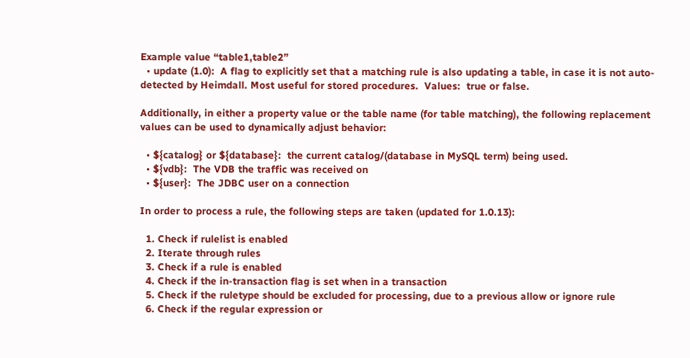Example value “table1,table2”
  • update (1.0):  A flag to explicitly set that a matching rule is also updating a table, in case it is not auto-detected by Heimdall. Most useful for stored procedures.  Values:  true or false.

Additionally, in either a property value or the table name (for table matching), the following replacement values can be used to dynamically adjust behavior:

  • ${catalog} or ${database}:  the current catalog/(database in MySQL term) being used.
  • ${vdb}:  The VDB the traffic was received on
  • ${user}:  The JDBC user on a connection

In order to process a rule, the following steps are taken (updated for 1.0.13):

  1. Check if rulelist is enabled
  2. Iterate through rules
  3. Check if a rule is enabled
  4. Check if the in-transaction flag is set when in a transaction
  5. Check if the ruletype should be excluded for processing, due to a previous allow or ignore rule
  6. Check if the regular expression or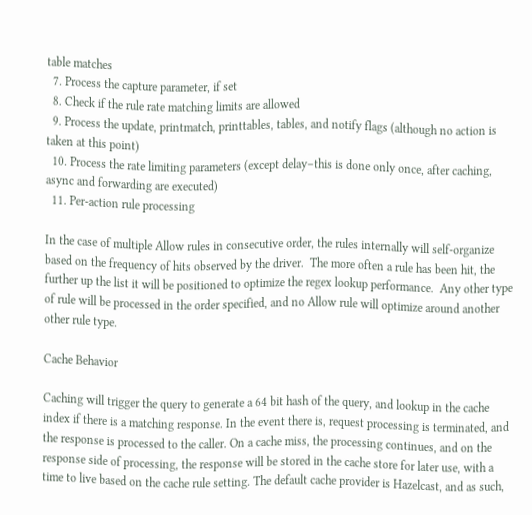table matches
  7. Process the capture parameter, if set
  8. Check if the rule rate matching limits are allowed
  9. Process the update, printmatch, printtables, tables, and notify flags (although no action is taken at this point)
  10. Process the rate limiting parameters (except delay–this is done only once, after caching, async and forwarding are executed)
  11. Per-action rule processing

In the case of multiple Allow rules in consecutive order, the rules internally will self-organize based on the frequency of hits observed by the driver.  The more often a rule has been hit, the further up the list it will be positioned to optimize the regex lookup performance.  Any other type of rule will be processed in the order specified, and no Allow rule will optimize around another other rule type.

Cache Behavior

Caching will trigger the query to generate a 64 bit hash of the query, and lookup in the cache index if there is a matching response. In the event there is, request processing is terminated, and the response is processed to the caller. On a cache miss, the processing continues, and on the response side of processing, the response will be stored in the cache store for later use, with a time to live based on the cache rule setting. The default cache provider is Hazelcast, and as such,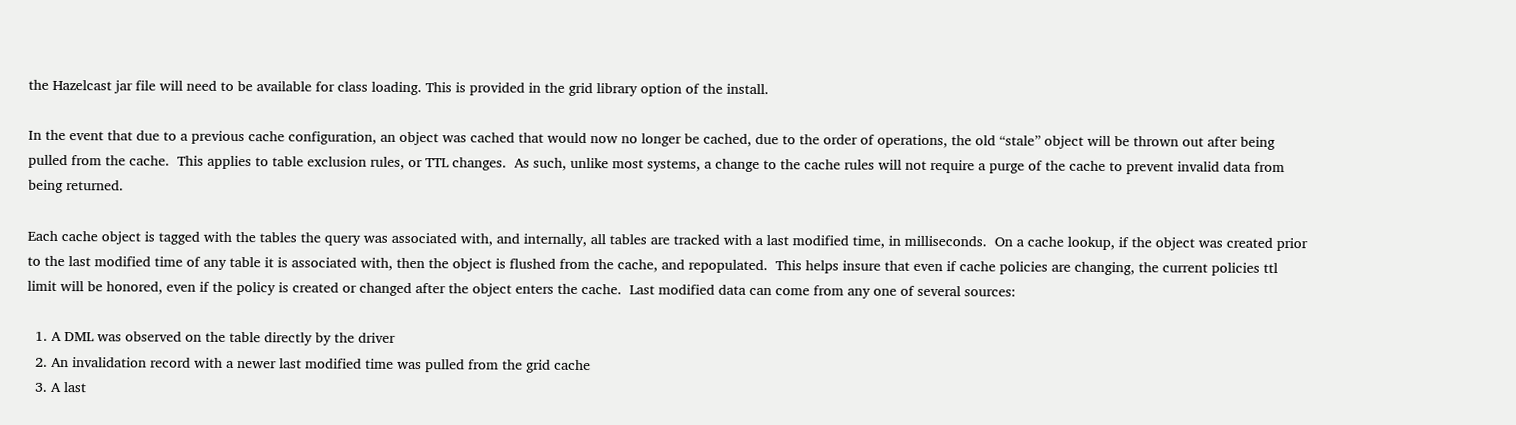the Hazelcast jar file will need to be available for class loading. This is provided in the grid library option of the install.

In the event that due to a previous cache configuration, an object was cached that would now no longer be cached, due to the order of operations, the old “stale” object will be thrown out after being pulled from the cache.  This applies to table exclusion rules, or TTL changes.  As such, unlike most systems, a change to the cache rules will not require a purge of the cache to prevent invalid data from being returned.

Each cache object is tagged with the tables the query was associated with, and internally, all tables are tracked with a last modified time, in milliseconds.  On a cache lookup, if the object was created prior to the last modified time of any table it is associated with, then the object is flushed from the cache, and repopulated.  This helps insure that even if cache policies are changing, the current policies ttl limit will be honored, even if the policy is created or changed after the object enters the cache.  Last modified data can come from any one of several sources:

  1. A DML was observed on the table directly by the driver
  2. An invalidation record with a newer last modified time was pulled from the grid cache
  3. A last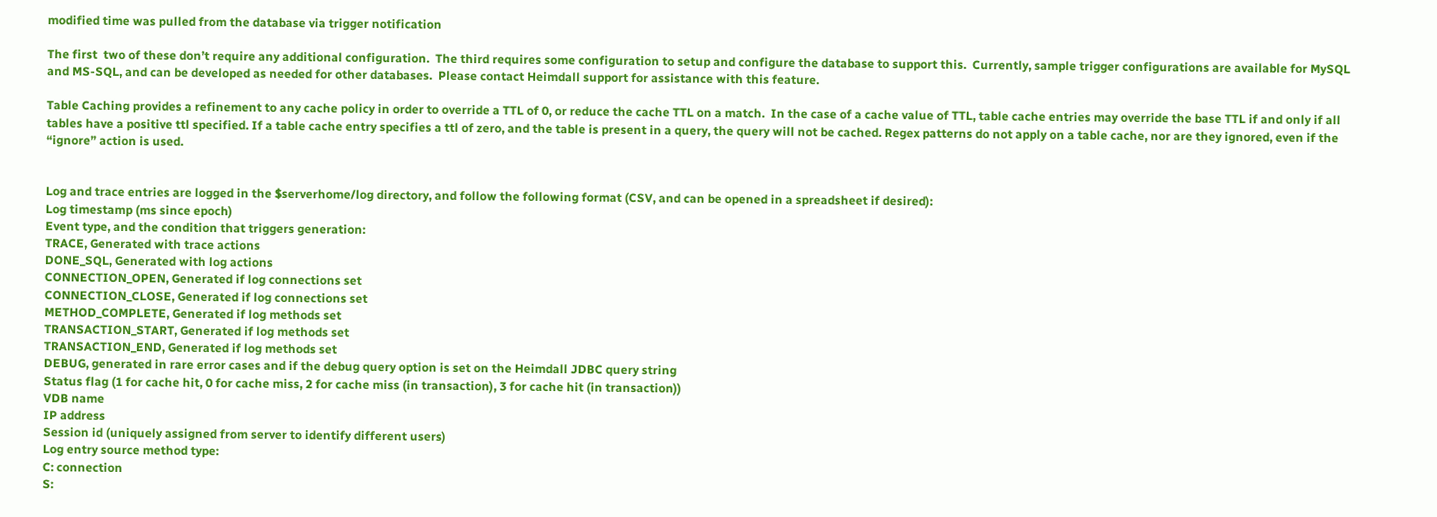modified time was pulled from the database via trigger notification

The first  two of these don’t require any additional configuration.  The third requires some configuration to setup and configure the database to support this.  Currently, sample trigger configurations are available for MySQL and MS-SQL, and can be developed as needed for other databases.  Please contact Heimdall support for assistance with this feature.

Table Caching provides a refinement to any cache policy in order to override a TTL of 0, or reduce the cache TTL on a match.  In the case of a cache value of TTL, table cache entries may override the base TTL if and only if all tables have a positive ttl specified. If a table cache entry specifies a ttl of zero, and the table is present in a query, the query will not be cached. Regex patterns do not apply on a table cache, nor are they ignored, even if the “ignore” action is used.


Log and trace entries are logged in the $serverhome/log directory, and follow the following format (CSV, and can be opened in a spreadsheet if desired):
Log timestamp (ms since epoch)
Event type, and the condition that triggers generation:
TRACE, Generated with trace actions
DONE_SQL, Generated with log actions
CONNECTION_OPEN, Generated if log connections set
CONNECTION_CLOSE, Generated if log connections set
METHOD_COMPLETE, Generated if log methods set
TRANSACTION_START, Generated if log methods set
TRANSACTION_END, Generated if log methods set
DEBUG, generated in rare error cases and if the debug query option is set on the Heimdall JDBC query string
Status flag (1 for cache hit, 0 for cache miss, 2 for cache miss (in transaction), 3 for cache hit (in transaction))
VDB name
IP address
Session id (uniquely assigned from server to identify different users)
Log entry source method type:
C: connection
S: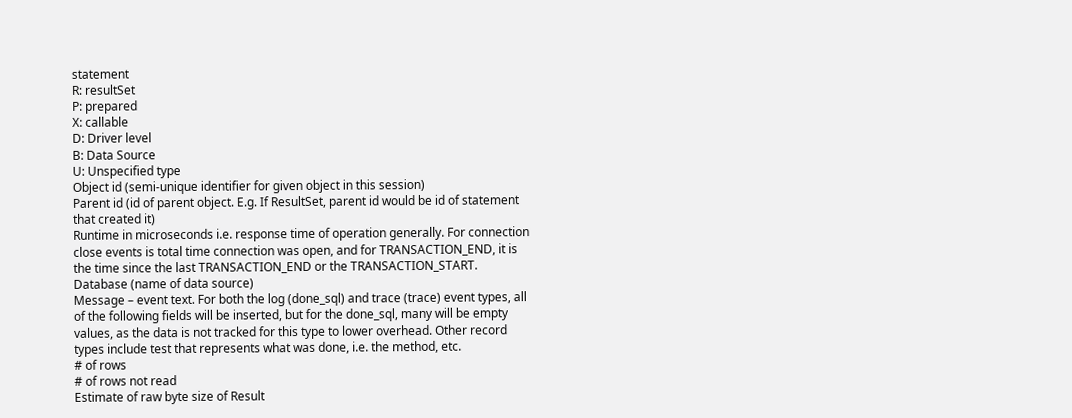statement
R: resultSet
P: prepared
X: callable
D: Driver level
B: Data Source
U: Unspecified type
Object id (semi-unique identifier for given object in this session)
Parent id (id of parent object. E.g. If ResultSet, parent id would be id of statement that created it)
Runtime in microseconds i.e. response time of operation generally. For connection close events is total time connection was open, and for TRANSACTION_END, it is the time since the last TRANSACTION_END or the TRANSACTION_START.
Database (name of data source)
Message – event text. For both the log (done_sql) and trace (trace) event types, all of the following fields will be inserted, but for the done_sql, many will be empty values, as the data is not tracked for this type to lower overhead. Other record types include test that represents what was done, i.e. the method, etc.
# of rows
# of rows not read
Estimate of raw byte size of Result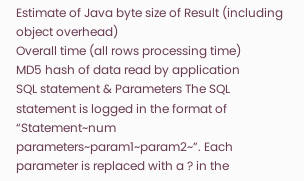Estimate of Java byte size of Result (including object overhead)
Overall time (all rows processing time)
MD5 hash of data read by application
SQL statement & Parameters The SQL statement is logged in the format of “Statement~num parameters~param1~param2~”. Each parameter is replaced with a ? in the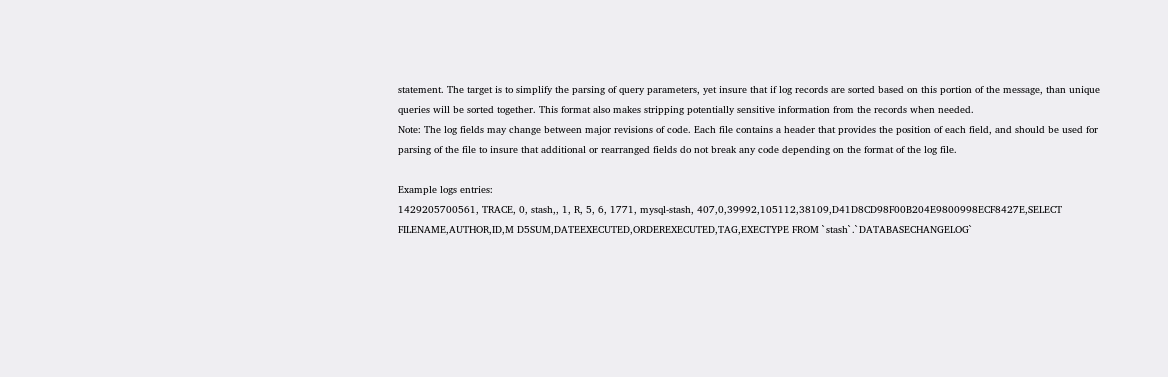statement. The target is to simplify the parsing of query parameters, yet insure that if log records are sorted based on this portion of the message, than unique queries will be sorted together. This format also makes stripping potentially sensitive information from the records when needed.
Note: The log fields may change between major revisions of code. Each file contains a header that provides the position of each field, and should be used for parsing of the file to insure that additional or rearranged fields do not break any code depending on the format of the log file.

Example logs entries:
1429205700561, TRACE, 0, stash,, 1, R, 5, 6, 1771, mysql-stash, 407,0,39992,105112,38109,D41D8CD98F00B204E9800998ECF8427E,SELECT FILENAME,AUTHOR,ID,M D5SUM,DATEEXECUTED,ORDEREXECUTED,TAG,EXECTYPE FROM `stash`.`DATABASECHANGELOG`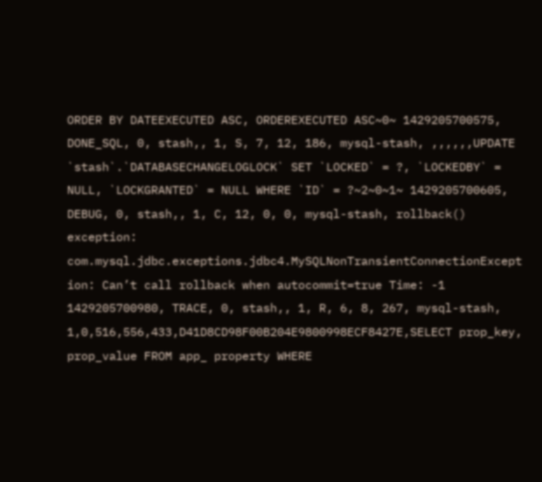ORDER BY DATEEXECUTED ASC, ORDEREXECUTED ASC~0~ 1429205700575, DONE_SQL, 0, stash,, 1, S, 7, 12, 186, mysql-stash, ,,,,,,UPDATE `stash`.`DATABASECHANGELOGLOCK` SET `LOCKED` = ?, `LOCKEDBY` = NULL, `LOCKGRANTED` = NULL WHERE `ID` = ?~2~0~1~ 1429205700605, DEBUG, 0, stash,, 1, C, 12, 0, 0, mysql-stash, rollback() exception: com.mysql.jdbc.exceptions.jdbc4.MySQLNonTransientConnectionExcept ion: Can’t call rollback when autocommit=true Time: -1 1429205700980, TRACE, 0, stash,, 1, R, 6, 8, 267, mysql-stash, 1,0,516,556,433,D41D8CD98F00B204E9800998ECF8427E,SELECT prop_key, prop_value FROM app_ property WHERE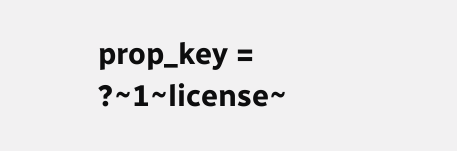prop_key = ?~1~license~